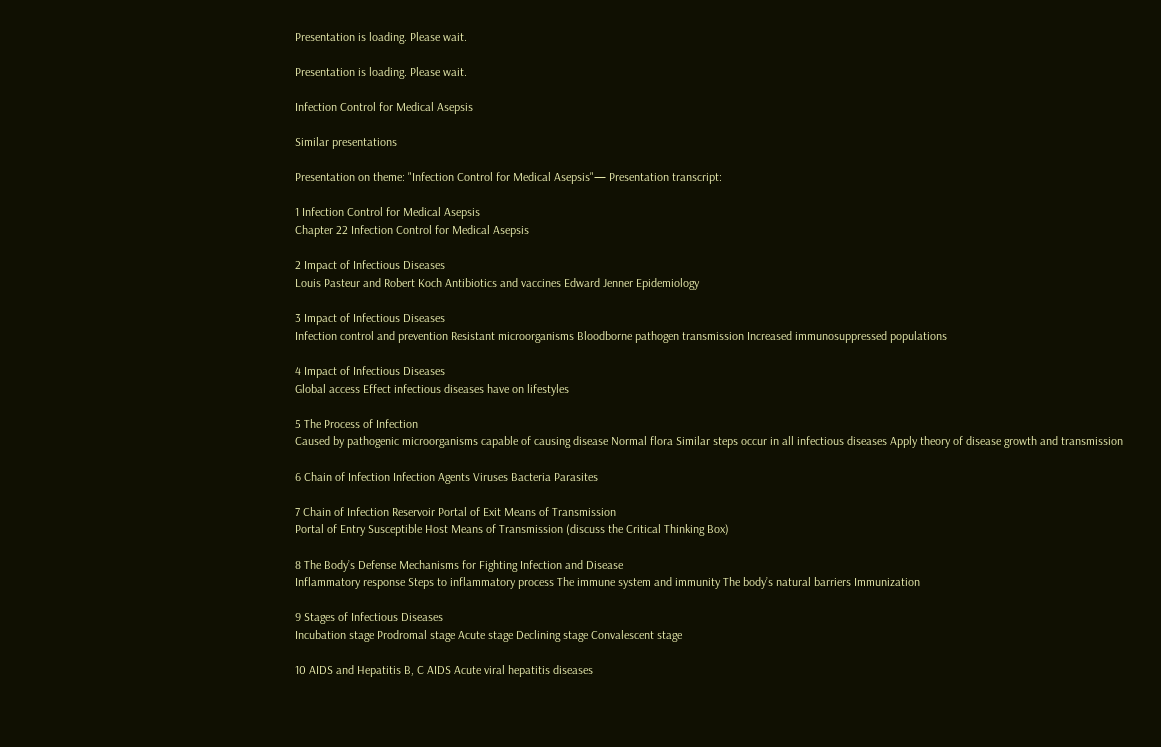Presentation is loading. Please wait.

Presentation is loading. Please wait.

Infection Control for Medical Asepsis

Similar presentations

Presentation on theme: "Infection Control for Medical Asepsis"— Presentation transcript:

1 Infection Control for Medical Asepsis
Chapter 22 Infection Control for Medical Asepsis

2 Impact of Infectious Diseases
Louis Pasteur and Robert Koch Antibiotics and vaccines Edward Jenner Epidemiology

3 Impact of Infectious Diseases
Infection control and prevention Resistant microorganisms Bloodborne pathogen transmission Increased immunosuppressed populations

4 Impact of Infectious Diseases
Global access Effect infectious diseases have on lifestyles

5 The Process of Infection
Caused by pathogenic microorganisms capable of causing disease Normal flora Similar steps occur in all infectious diseases Apply theory of disease growth and transmission

6 Chain of Infection Infection Agents Viruses Bacteria Parasites

7 Chain of Infection Reservoir Portal of Exit Means of Transmission
Portal of Entry Susceptible Host Means of Transmission (discuss the Critical Thinking Box)

8 The Body’s Defense Mechanisms for Fighting Infection and Disease
Inflammatory response Steps to inflammatory process The immune system and immunity The body’s natural barriers Immunization

9 Stages of Infectious Diseases
Incubation stage Prodromal stage Acute stage Declining stage Convalescent stage

10 AIDS and Hepatitis B, C AIDS Acute viral hepatitis diseases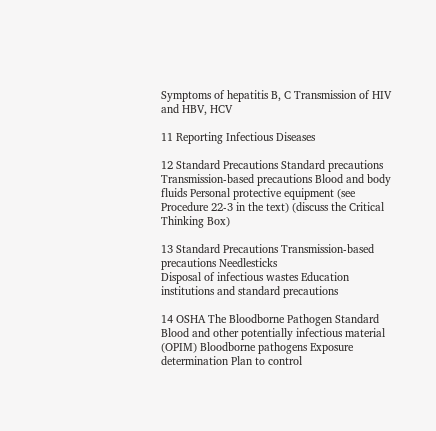Symptoms of hepatitis B, C Transmission of HIV and HBV, HCV

11 Reporting Infectious Diseases

12 Standard Precautions Standard precautions
Transmission-based precautions Blood and body fluids Personal protective equipment (see Procedure 22-3 in the text) (discuss the Critical Thinking Box)

13 Standard Precautions Transmission-based precautions Needlesticks
Disposal of infectious wastes Education institutions and standard precautions

14 OSHA The Bloodborne Pathogen Standard
Blood and other potentially infectious material (OPIM) Bloodborne pathogens Exposure determination Plan to control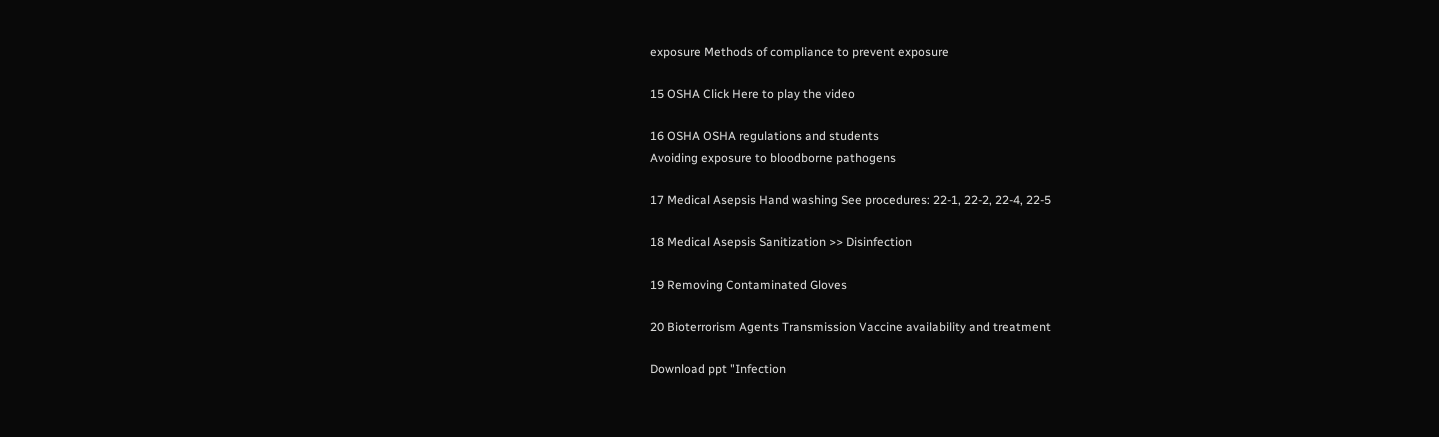exposure Methods of compliance to prevent exposure

15 OSHA Click Here to play the video

16 OSHA OSHA regulations and students
Avoiding exposure to bloodborne pathogens

17 Medical Asepsis Hand washing See procedures: 22-1, 22-2, 22-4, 22-5

18 Medical Asepsis Sanitization >> Disinfection

19 Removing Contaminated Gloves

20 Bioterrorism Agents Transmission Vaccine availability and treatment

Download ppt "Infection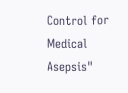Control for Medical Asepsis"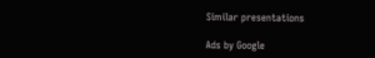Similar presentations

Ads by Google